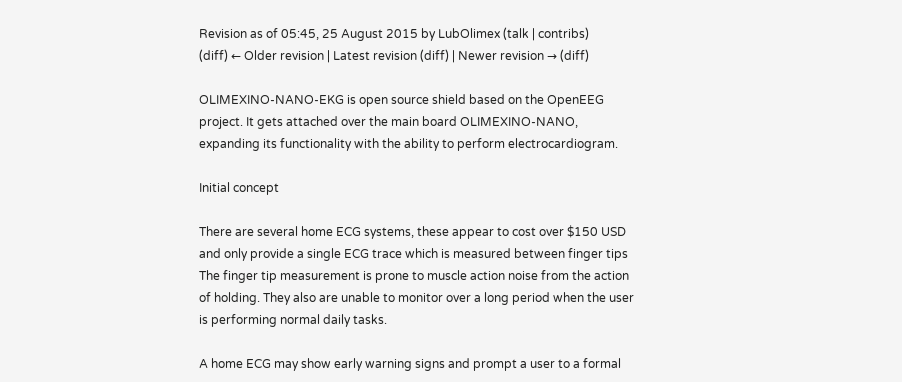Revision as of 05:45, 25 August 2015 by LubOlimex (talk | contribs)
(diff) ← Older revision | Latest revision (diff) | Newer revision → (diff)

OLIMEXINO-NANO-EKG is open source shield based on the OpenEEG project. It gets attached over the main board OLIMEXINO-NANO, expanding its functionality with the ability to perform electrocardiogram.

Initial concept

There are several home ECG systems, these appear to cost over $150 USD and only provide a single ECG trace which is measured between finger tips The finger tip measurement is prone to muscle action noise from the action of holding. They also are unable to monitor over a long period when the user is performing normal daily tasks.

A home ECG may show early warning signs and prompt a user to a formal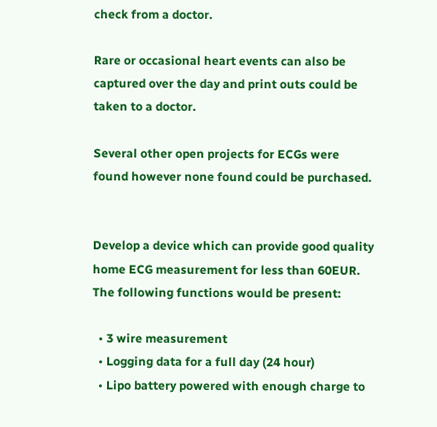check from a doctor.

Rare or occasional heart events can also be captured over the day and print outs could be taken to a doctor.

Several other open projects for ECGs were found however none found could be purchased.


Develop a device which can provide good quality home ECG measurement for less than 60EUR. The following functions would be present:

  • 3 wire measurement
  • Logging data for a full day (24 hour)
  • Lipo battery powered with enough charge to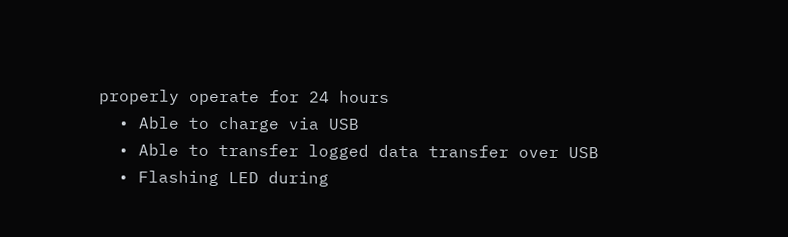properly operate for 24 hours
  • Able to charge via USB
  • Able to transfer logged data transfer over USB
  • Flashing LED during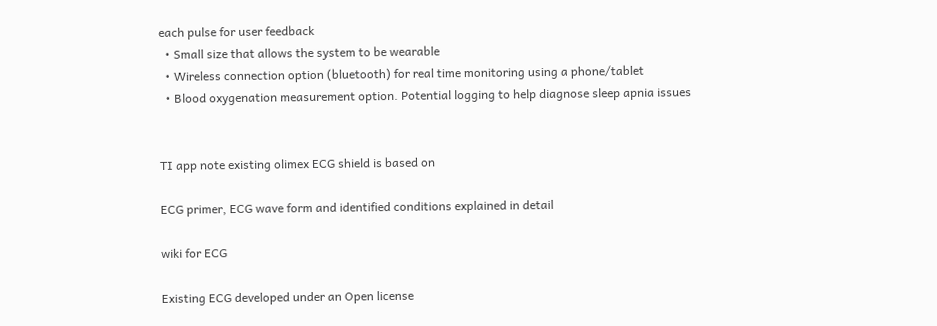each pulse for user feedback
  • Small size that allows the system to be wearable
  • Wireless connection option (bluetooth) for real time monitoring using a phone/tablet
  • Blood oxygenation measurement option. Potential logging to help diagnose sleep apnia issues


TI app note existing olimex ECG shield is based on

ECG primer, ECG wave form and identified conditions explained in detail

wiki for ECG

Existing ECG developed under an Open license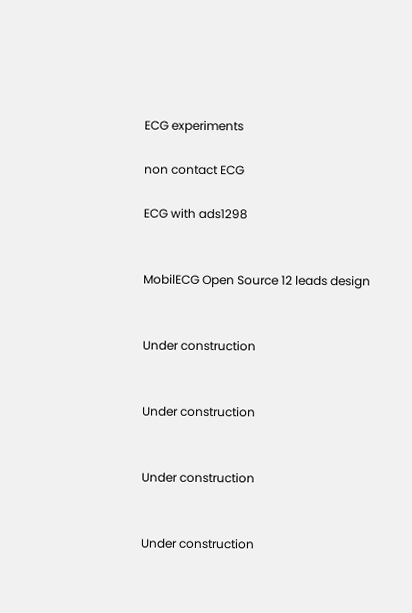ECG experiments

non contact ECG

ECG with ads1298


MobilECG Open Source 12 leads design


Under construction


Under construction


Under construction


Under construction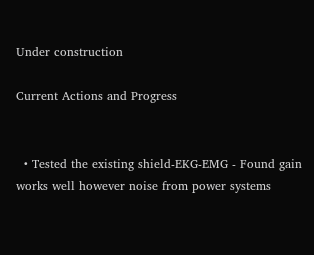Under construction

Current Actions and Progress


  • Tested the existing shield-EKG-EMG - Found gain works well however noise from power systems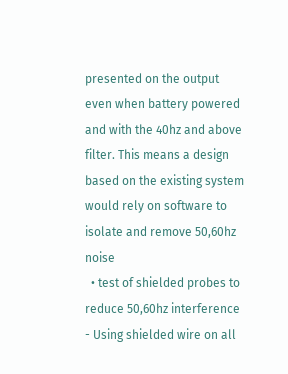presented on the output even when battery powered and with the 40hz and above filter. This means a design based on the existing system would rely on software to isolate and remove 50,60hz noise
  • test of shielded probes to reduce 50,60hz interference - Using shielded wire on all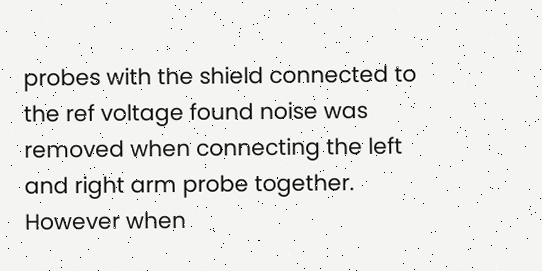probes with the shield connected to the ref voltage found noise was removed when connecting the left and right arm probe together. However when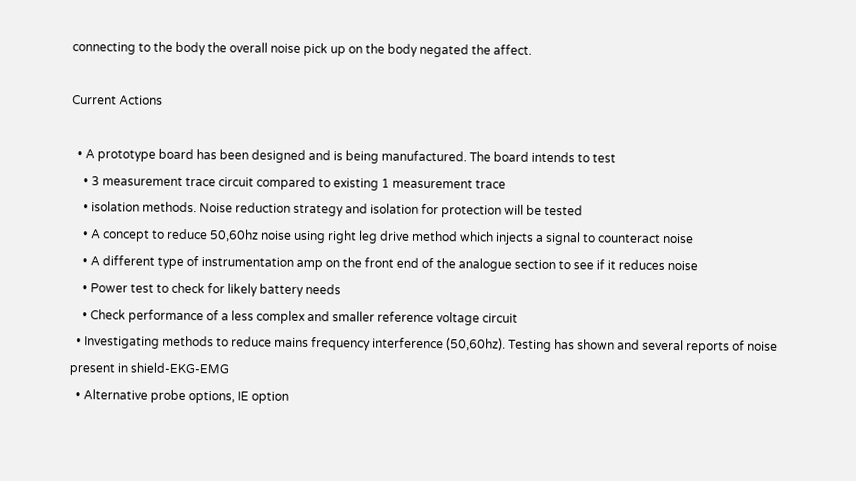connecting to the body the overall noise pick up on the body negated the affect.

Current Actions

  • A prototype board has been designed and is being manufactured. The board intends to test
    • 3 measurement trace circuit compared to existing 1 measurement trace
    • isolation methods. Noise reduction strategy and isolation for protection will be tested
    • A concept to reduce 50,60hz noise using right leg drive method which injects a signal to counteract noise
    • A different type of instrumentation amp on the front end of the analogue section to see if it reduces noise
    • Power test to check for likely battery needs
    • Check performance of a less complex and smaller reference voltage circuit
  • Investigating methods to reduce mains frequency interference (50,60hz). Testing has shown and several reports of noise present in shield-EKG-EMG
  • Alternative probe options, IE option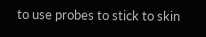to use probes to stick to skin